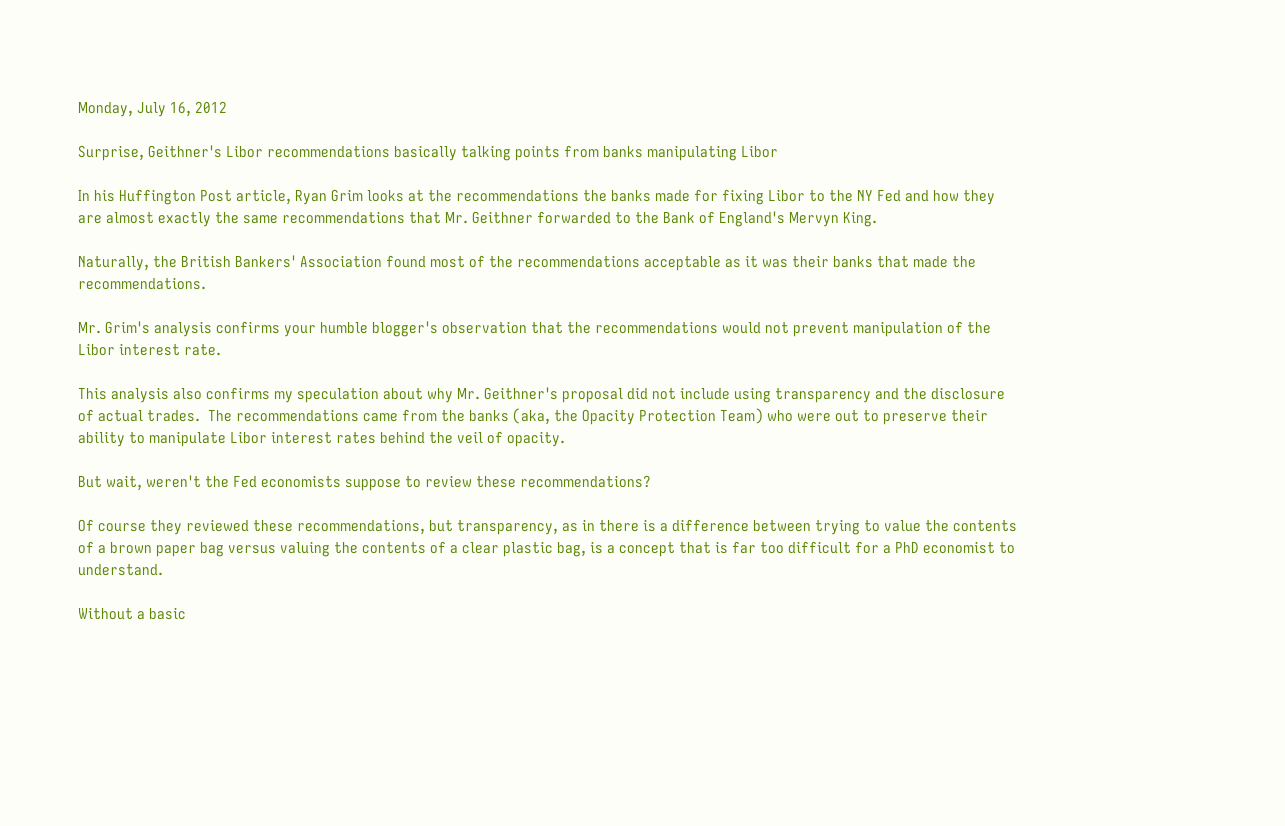Monday, July 16, 2012

Surprise, Geithner's Libor recommendations basically talking points from banks manipulating Libor

In his Huffington Post article, Ryan Grim looks at the recommendations the banks made for fixing Libor to the NY Fed and how they are almost exactly the same recommendations that Mr. Geithner forwarded to the Bank of England's Mervyn King.

Naturally, the British Bankers' Association found most of the recommendations acceptable as it was their banks that made the recommendations.

Mr. Grim's analysis confirms your humble blogger's observation that the recommendations would not prevent manipulation of the Libor interest rate.

This analysis also confirms my speculation about why Mr. Geithner's proposal did not include using transparency and the disclosure of actual trades.  The recommendations came from the banks (aka, the Opacity Protection Team) who were out to preserve their ability to manipulate Libor interest rates behind the veil of opacity.

But wait, weren't the Fed economists suppose to review these recommendations?

Of course they reviewed these recommendations, but transparency, as in there is a difference between trying to value the contents of a brown paper bag versus valuing the contents of a clear plastic bag, is a concept that is far too difficult for a PhD economist to understand.

Without a basic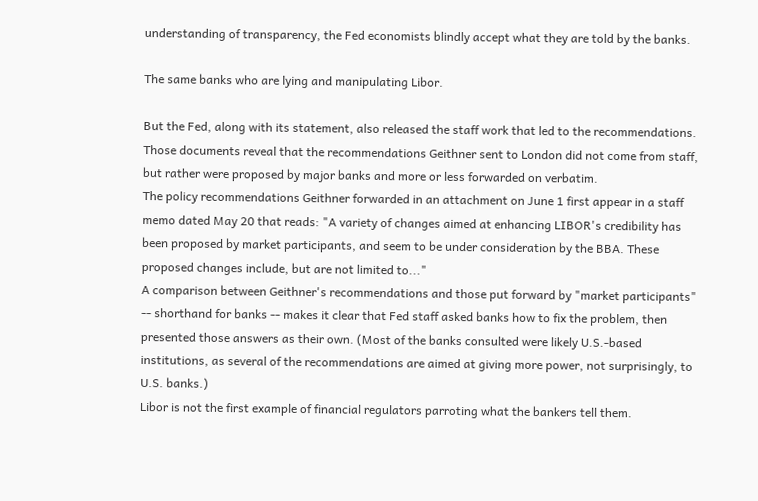understanding of transparency, the Fed economists blindly accept what they are told by the banks.

The same banks who are lying and manipulating Libor.

But the Fed, along with its statement, also released the staff work that led to the recommendations. Those documents reveal that the recommendations Geithner sent to London did not come from staff, but rather were proposed by major banks and more or less forwarded on verbatim.
The policy recommendations Geithner forwarded in an attachment on June 1 first appear in a staff memo dated May 20 that reads: "A variety of changes aimed at enhancing LIBOR's credibility has been proposed by market participants, and seem to be under consideration by the BBA. These proposed changes include, but are not limited to..."
A comparison between Geithner's recommendations and those put forward by "market participants" -- shorthand for banks -- makes it clear that Fed staff asked banks how to fix the problem, then presented those answers as their own. (Most of the banks consulted were likely U.S.-based institutions, as several of the recommendations are aimed at giving more power, not surprisingly, to U.S. banks.)
Libor is not the first example of financial regulators parroting what the bankers tell them.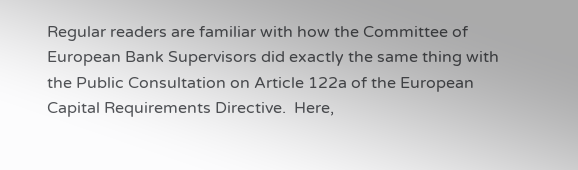Regular readers are familiar with how the Committee of European Bank Supervisors did exactly the same thing with the Public Consultation on Article 122a of the European Capital Requirements Directive.  Here,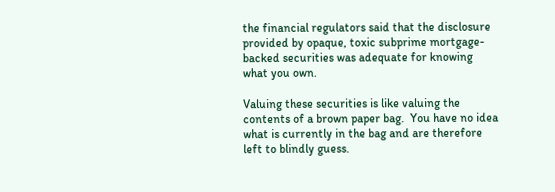the financial regulators said that the disclosure provided by opaque, toxic subprime mortgage-backed securities was adequate for knowing what you own.

Valuing these securities is like valuing the contents of a brown paper bag.  You have no idea what is currently in the bag and are therefore left to blindly guess.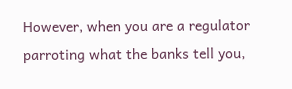However, when you are a regulator parroting what the banks tell you,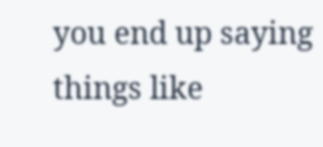you end up saying things like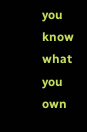you know what you own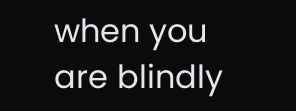when you are blindly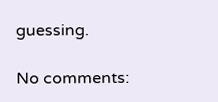guessing.

No comments: